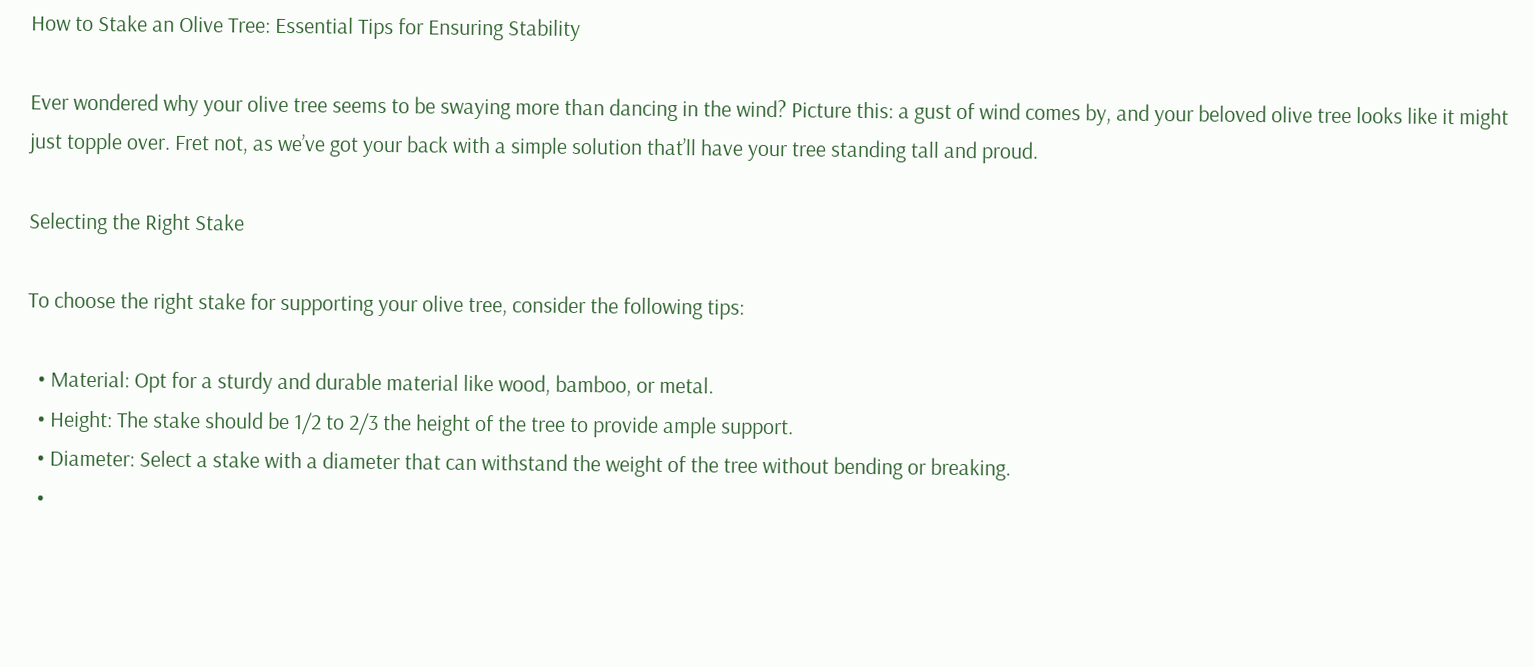How to Stake an Olive Tree: Essential Tips for Ensuring Stability

Ever wondered why your olive tree seems to be swaying more than dancing in the wind? Picture this: a gust of wind comes by, and your beloved olive tree looks like it might just topple over. Fret not, as we’ve got your back with a simple solution that’ll have your tree standing tall and proud.

Selecting the Right Stake

To choose the right stake for supporting your olive tree, consider the following tips:

  • Material: Opt for a sturdy and durable material like wood, bamboo, or metal.
  • Height: The stake should be 1/2 to 2/3 the height of the tree to provide ample support.
  • Diameter: Select a stake with a diameter that can withstand the weight of the tree without bending or breaking.
  •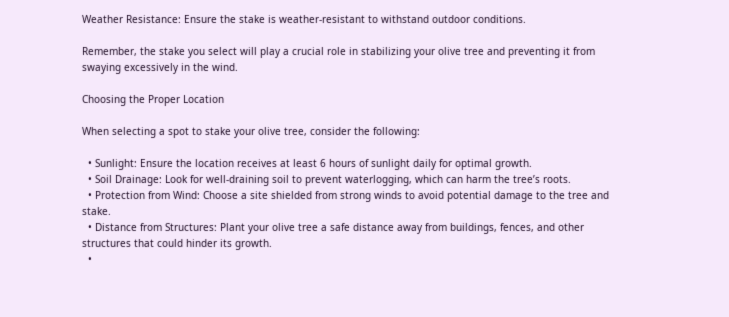Weather Resistance: Ensure the stake is weather-resistant to withstand outdoor conditions.

Remember, the stake you select will play a crucial role in stabilizing your olive tree and preventing it from swaying excessively in the wind.

Choosing the Proper Location

When selecting a spot to stake your olive tree, consider the following:

  • Sunlight: Ensure the location receives at least 6 hours of sunlight daily for optimal growth.
  • Soil Drainage: Look for well-draining soil to prevent waterlogging, which can harm the tree’s roots.
  • Protection from Wind: Choose a site shielded from strong winds to avoid potential damage to the tree and stake.
  • Distance from Structures: Plant your olive tree a safe distance away from buildings, fences, and other structures that could hinder its growth.
  •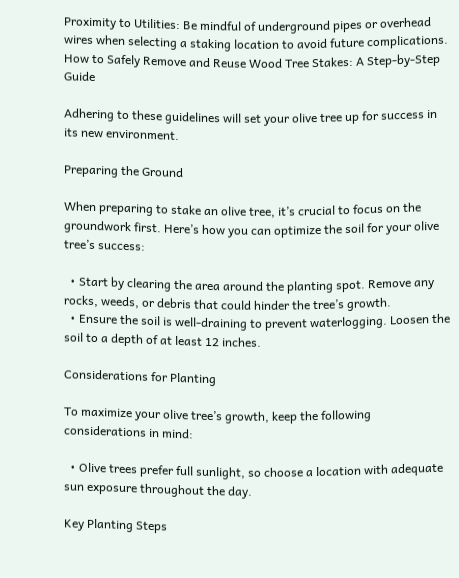Proximity to Utilities: Be mindful of underground pipes or overhead wires when selecting a staking location to avoid future complications.
How to Safely Remove and Reuse Wood Tree Stakes: A Step-by-Step Guide

Adhering to these guidelines will set your olive tree up for success in its new environment.

Preparing the Ground

When preparing to stake an olive tree, it’s crucial to focus on the groundwork first. Here’s how you can optimize the soil for your olive tree’s success:

  • Start by clearing the area around the planting spot. Remove any rocks, weeds, or debris that could hinder the tree’s growth.
  • Ensure the soil is well-draining to prevent waterlogging. Loosen the soil to a depth of at least 12 inches.

Considerations for Planting

To maximize your olive tree’s growth, keep the following considerations in mind:

  • Olive trees prefer full sunlight, so choose a location with adequate sun exposure throughout the day.

Key Planting Steps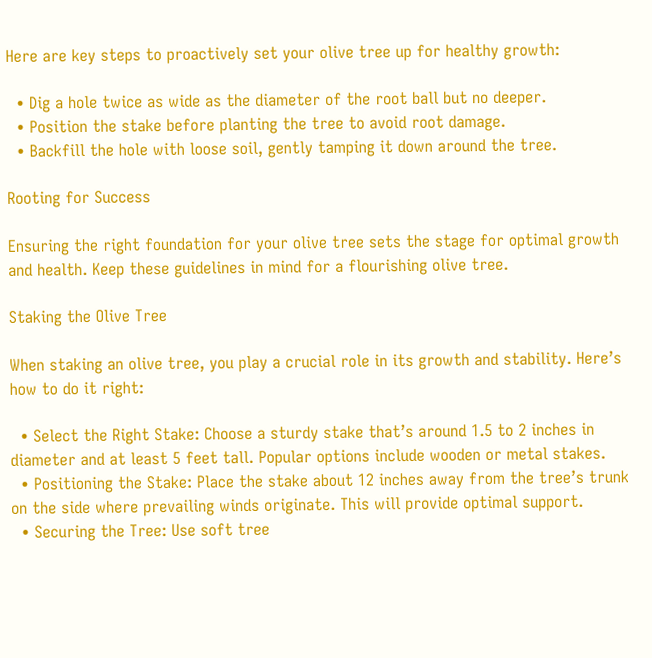Here are key steps to proactively set your olive tree up for healthy growth:

  • Dig a hole twice as wide as the diameter of the root ball but no deeper.
  • Position the stake before planting the tree to avoid root damage.
  • Backfill the hole with loose soil, gently tamping it down around the tree.

Rooting for Success

Ensuring the right foundation for your olive tree sets the stage for optimal growth and health. Keep these guidelines in mind for a flourishing olive tree.

Staking the Olive Tree

When staking an olive tree, you play a crucial role in its growth and stability. Here’s how to do it right:

  • Select the Right Stake: Choose a sturdy stake that’s around 1.5 to 2 inches in diameter and at least 5 feet tall. Popular options include wooden or metal stakes.
  • Positioning the Stake: Place the stake about 12 inches away from the tree’s trunk on the side where prevailing winds originate. This will provide optimal support.
  • Securing the Tree: Use soft tree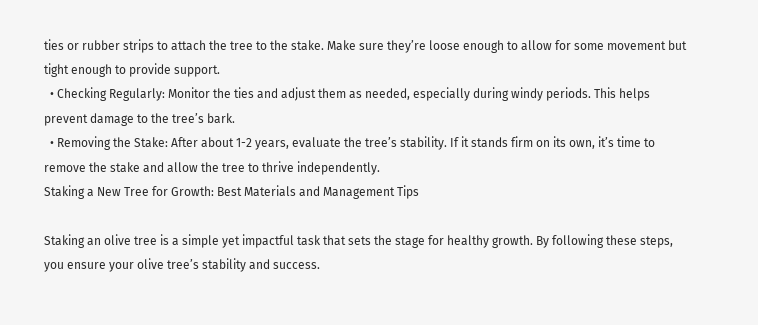ties or rubber strips to attach the tree to the stake. Make sure they’re loose enough to allow for some movement but tight enough to provide support.
  • Checking Regularly: Monitor the ties and adjust them as needed, especially during windy periods. This helps prevent damage to the tree’s bark.
  • Removing the Stake: After about 1-2 years, evaluate the tree’s stability. If it stands firm on its own, it’s time to remove the stake and allow the tree to thrive independently.
Staking a New Tree for Growth: Best Materials and Management Tips

Staking an olive tree is a simple yet impactful task that sets the stage for healthy growth. By following these steps, you ensure your olive tree’s stability and success.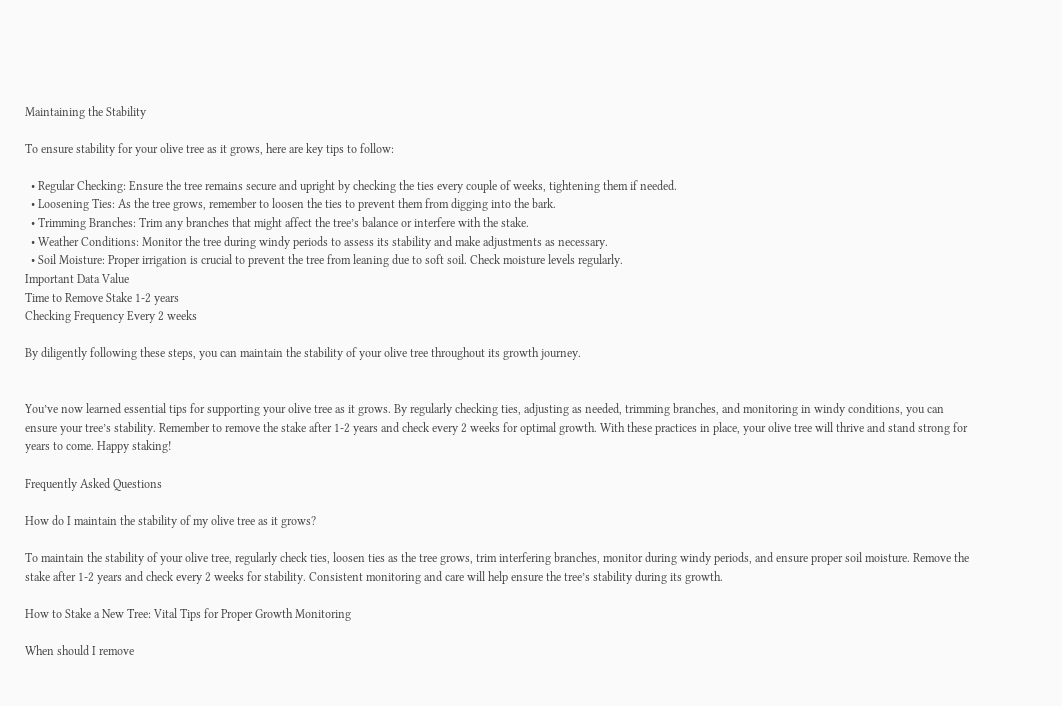Maintaining the Stability

To ensure stability for your olive tree as it grows, here are key tips to follow:

  • Regular Checking: Ensure the tree remains secure and upright by checking the ties every couple of weeks, tightening them if needed.
  • Loosening Ties: As the tree grows, remember to loosen the ties to prevent them from digging into the bark.
  • Trimming Branches: Trim any branches that might affect the tree’s balance or interfere with the stake.
  • Weather Conditions: Monitor the tree during windy periods to assess its stability and make adjustments as necessary.
  • Soil Moisture: Proper irrigation is crucial to prevent the tree from leaning due to soft soil. Check moisture levels regularly.
Important Data Value
Time to Remove Stake 1-2 years
Checking Frequency Every 2 weeks

By diligently following these steps, you can maintain the stability of your olive tree throughout its growth journey.


You’ve now learned essential tips for supporting your olive tree as it grows. By regularly checking ties, adjusting as needed, trimming branches, and monitoring in windy conditions, you can ensure your tree’s stability. Remember to remove the stake after 1-2 years and check every 2 weeks for optimal growth. With these practices in place, your olive tree will thrive and stand strong for years to come. Happy staking!

Frequently Asked Questions

How do I maintain the stability of my olive tree as it grows?

To maintain the stability of your olive tree, regularly check ties, loosen ties as the tree grows, trim interfering branches, monitor during windy periods, and ensure proper soil moisture. Remove the stake after 1-2 years and check every 2 weeks for stability. Consistent monitoring and care will help ensure the tree’s stability during its growth.

How to Stake a New Tree: Vital Tips for Proper Growth Monitoring

When should I remove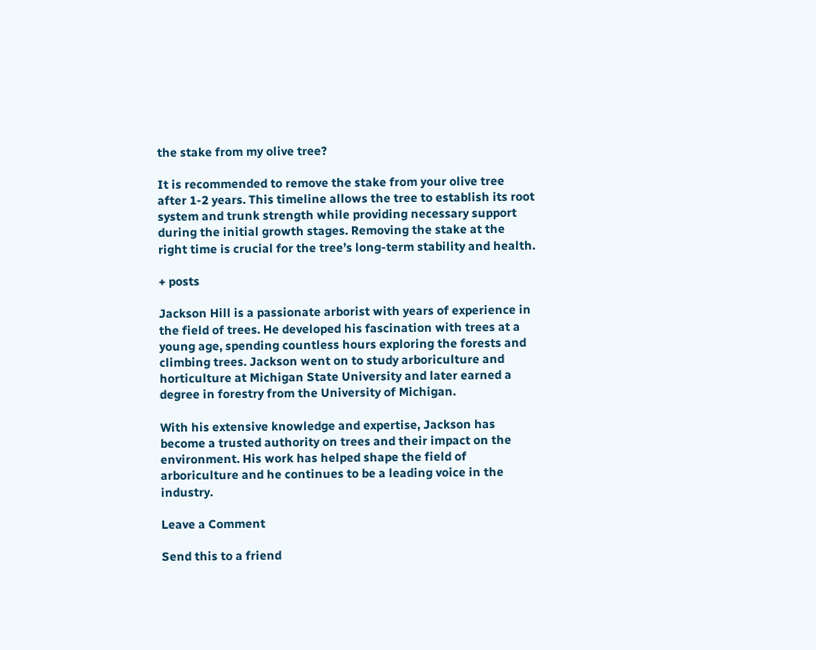the stake from my olive tree?

It is recommended to remove the stake from your olive tree after 1-2 years. This timeline allows the tree to establish its root system and trunk strength while providing necessary support during the initial growth stages. Removing the stake at the right time is crucial for the tree’s long-term stability and health.

+ posts

Jackson Hill is a passionate arborist with years of experience in the field of trees. He developed his fascination with trees at a young age, spending countless hours exploring the forests and climbing trees. Jackson went on to study arboriculture and horticulture at Michigan State University and later earned a degree in forestry from the University of Michigan.

With his extensive knowledge and expertise, Jackson has become a trusted authority on trees and their impact on the environment. His work has helped shape the field of arboriculture and he continues to be a leading voice in the industry.

Leave a Comment

Send this to a friend